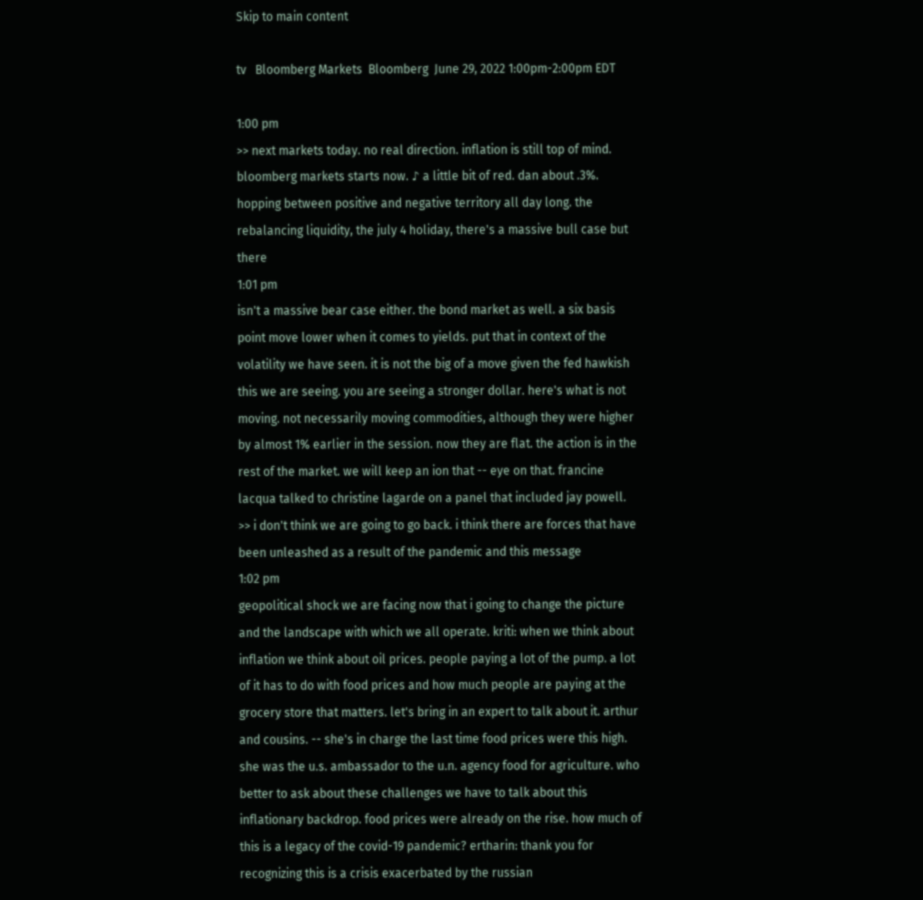Skip to main content

tv   Bloomberg Markets  Bloomberg  June 29, 2022 1:00pm-2:00pm EDT

1:00 pm
>> next markets today. no real direction. inflation is still top of mind. bloomberg markets starts now. ♪ a little bit of red. dan about .3%. hopping between positive and negative territory all day long. the rebalancing liquidity, the july 4 holiday, there's a massive bull case but there
1:01 pm
isn't a massive bear case either. the bond market as well. a six basis point move lower when it comes to yields. put that in context of the volatility we have seen. it is not the big of a move given the fed hawkish this we are seeing. you are seeing a stronger dollar. here's what is not moving. not necessarily moving commodities, although they were higher by almost 1% earlier in the session. now they are flat. the action is in the rest of the market. we will keep an ion that -- eye on that. francine lacqua talked to christine lagarde on a panel that included jay powell. >> i don't think we are going to go back. i think there are forces that have been unleashed as a result of the pandemic and this message
1:02 pm
geopolitical shock we are facing now that i going to change the picture and the landscape with which we all operate. kriti: when we think about inflation we think about oil prices. people paying a lot of the pump. a lot of it has to do with food prices and how much people are paying at the grocery store that matters. let's bring in an expert to talk about it. arthur and cousins. -- she's in charge the last time food prices were this high. she was the u.s. ambassador to the u.n. agency food for agriculture. who better to ask about these challenges we have to talk about this inflationary backdrop. food prices were already on the rise. how much of this is a legacy of the covid-19 pandemic? ertharin: thank you for recognizing this is a crisis exacerbated by the russian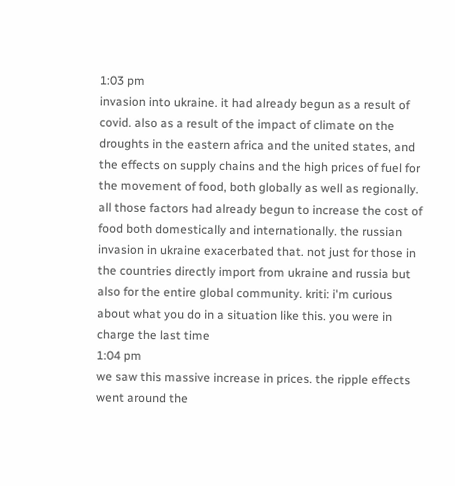1:03 pm
invasion into ukraine. it had already begun as a result of covid. also as a result of the impact of climate on the droughts in the eastern africa and the united states, and the effects on supply chains and the high prices of fuel for the movement of food, both globally as well as regionally. all those factors had already begun to increase the cost of food both domestically and internationally. the russian invasion in ukraine exacerbated that. not just for those in the countries directly import from ukraine and russia but also for the entire global community. kriti: i'm curious about what you do in a situation like this. you were in charge the last time
1:04 pm
we saw this massive increase in prices. the ripple effects went around the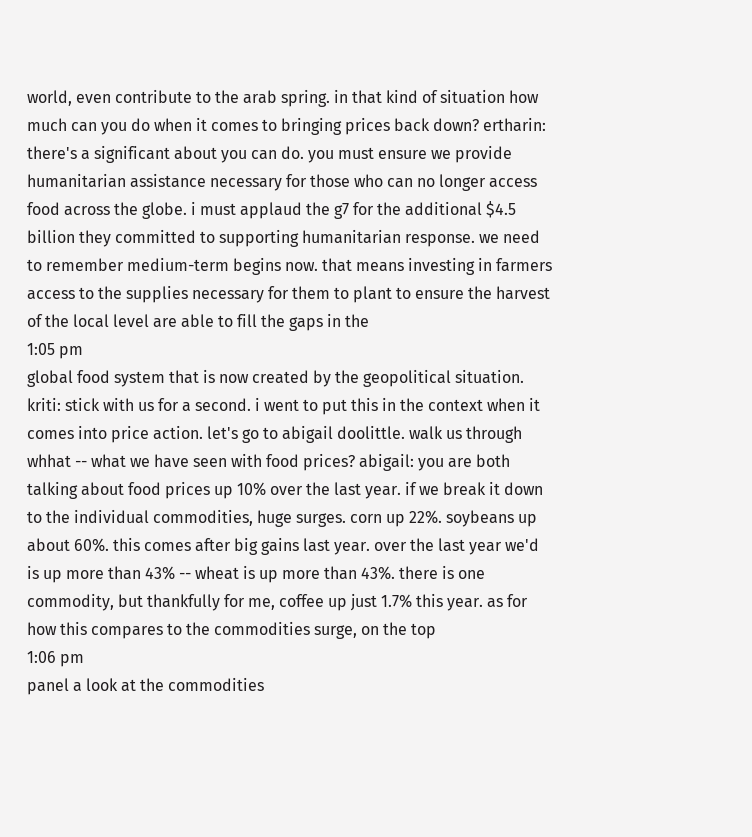world, even contribute to the arab spring. in that kind of situation how much can you do when it comes to bringing prices back down? ertharin: there's a significant about you can do. you must ensure we provide humanitarian assistance necessary for those who can no longer access food across the globe. i must applaud the g7 for the additional $4.5 billion they committed to supporting humanitarian response. we need to remember medium-term begins now. that means investing in farmers access to the supplies necessary for them to plant to ensure the harvest of the local level are able to fill the gaps in the
1:05 pm
global food system that is now created by the geopolitical situation. kriti: stick with us for a second. i went to put this in the context when it comes into price action. let's go to abigail doolittle. walk us through whhat -- what we have seen with food prices? abigail: you are both talking about food prices up 10% over the last year. if we break it down to the individual commodities, huge surges. corn up 22%. soybeans up about 60%. this comes after big gains last year. over the last year we'd is up more than 43% -- wheat is up more than 43%. there is one commodity, but thankfully for me, coffee up just 1.7% this year. as for how this compares to the commodities surge, on the top
1:06 pm
panel a look at the commodities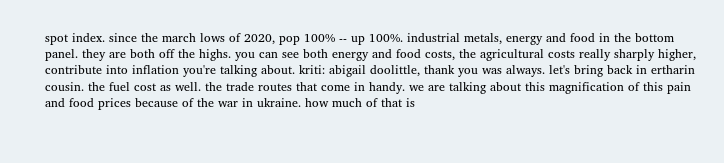spot index. since the march lows of 2020, pop 100% -- up 100%. industrial metals, energy and food in the bottom panel. they are both off the highs. you can see both energy and food costs, the agricultural costs really sharply higher, contribute into inflation you're talking about. kriti: abigail doolittle, thank you was always. let's bring back in ertharin cousin. the fuel cost as well. the trade routes that come in handy. we are talking about this magnification of this pain and food prices because of the war in ukraine. how much of that is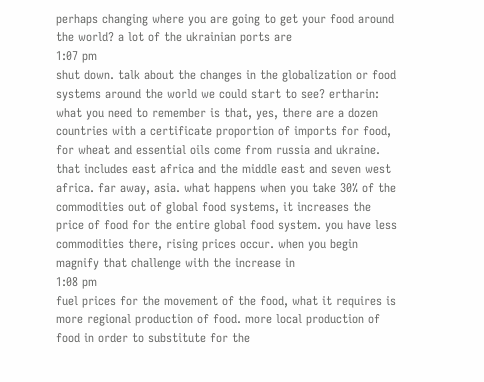perhaps changing where you are going to get your food around the world? a lot of the ukrainian ports are
1:07 pm
shut down. talk about the changes in the globalization or food systems around the world we could start to see? ertharin: what you need to remember is that, yes, there are a dozen countries with a certificate proportion of imports for food, for wheat and essential oils come from russia and ukraine. that includes east africa and the middle east and seven west africa. far away, asia. what happens when you take 30% of the commodities out of global food systems, it increases the price of food for the entire global food system. you have less commodities there, rising prices occur. when you begin magnify that challenge with the increase in
1:08 pm
fuel prices for the movement of the food, what it requires is more regional production of food. more local production of food in order to substitute for the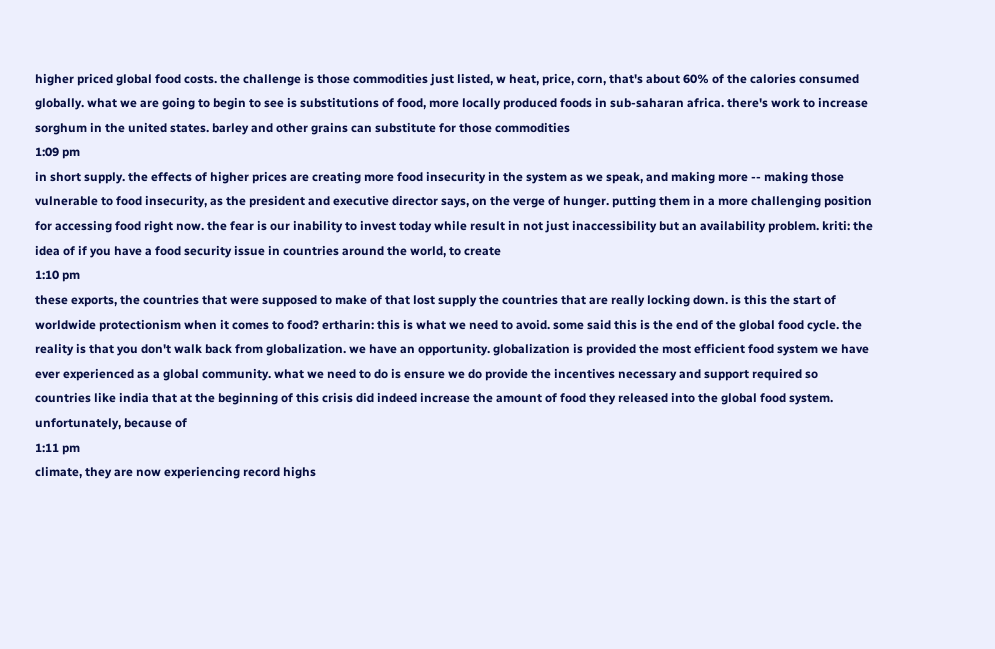higher priced global food costs. the challenge is those commodities just listed, w heat, price, corn, that's about 60% of the calories consumed globally. what we are going to begin to see is substitutions of food, more locally produced foods in sub-saharan africa. there's work to increase sorghum in the united states. barley and other grains can substitute for those commodities
1:09 pm
in short supply. the effects of higher prices are creating more food insecurity in the system as we speak, and making more -- making those vulnerable to food insecurity, as the president and executive director says, on the verge of hunger. putting them in a more challenging position for accessing food right now. the fear is our inability to invest today while result in not just inaccessibility but an availability problem. kriti: the idea of if you have a food security issue in countries around the world, to create
1:10 pm
these exports, the countries that were supposed to make of that lost supply the countries that are really locking down. is this the start of worldwide protectionism when it comes to food? ertharin: this is what we need to avoid. some said this is the end of the global food cycle. the reality is that you don't walk back from globalization. we have an opportunity. globalization is provided the most efficient food system we have ever experienced as a global community. what we need to do is ensure we do provide the incentives necessary and support required so countries like india that at the beginning of this crisis did indeed increase the amount of food they released into the global food system. unfortunately, because of
1:11 pm
climate, they are now experiencing record highs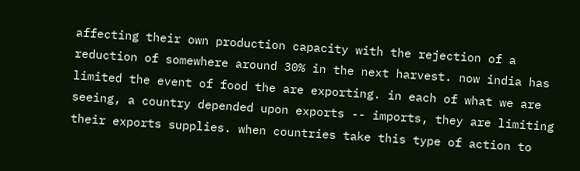affecting their own production capacity with the rejection of a reduction of somewhere around 30% in the next harvest. now india has limited the event of food the are exporting. in each of what we are seeing, a country depended upon exports -- imports, they are limiting their exports supplies. when countries take this type of action to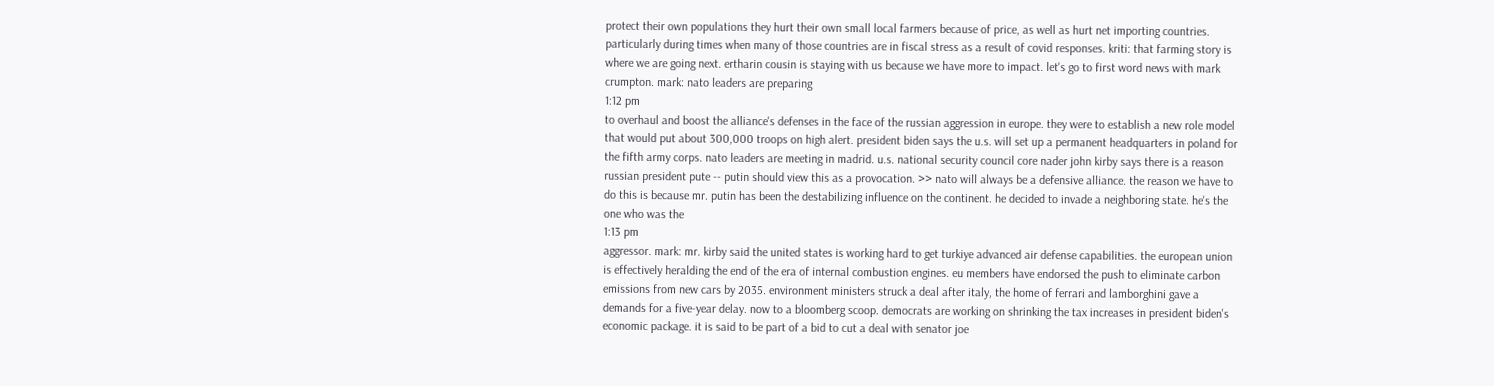protect their own populations they hurt their own small local farmers because of price, as well as hurt net importing countries. particularly during times when many of those countries are in fiscal stress as a result of covid responses. kriti: that farming story is where we are going next. ertharin cousin is staying with us because we have more to impact. let's go to first word news with mark crumpton. mark: nato leaders are preparing
1:12 pm
to overhaul and boost the alliance's defenses in the face of the russian aggression in europe. they were to establish a new role model that would put about 300,000 troops on high alert. president biden says the u.s. will set up a permanent headquarters in poland for the fifth army corps. nato leaders are meeting in madrid. u.s. national security council core nader john kirby says there is a reason russian president pute -- putin should view this as a provocation. >> nato will always be a defensive alliance. the reason we have to do this is because mr. putin has been the destabilizing influence on the continent. he decided to invade a neighboring state. he's the one who was the
1:13 pm
aggressor. mark: mr. kirby said the united states is working hard to get turkiye advanced air defense capabilities. the european union is effectively heralding the end of the era of internal combustion engines. eu members have endorsed the push to eliminate carbon emissions from new cars by 2035. environment ministers struck a deal after italy, the home of ferrari and lamborghini gave a demands for a five-year delay. now to a bloomberg scoop. democrats are working on shrinking the tax increases in president biden's economic package. it is said to be part of a bid to cut a deal with senator joe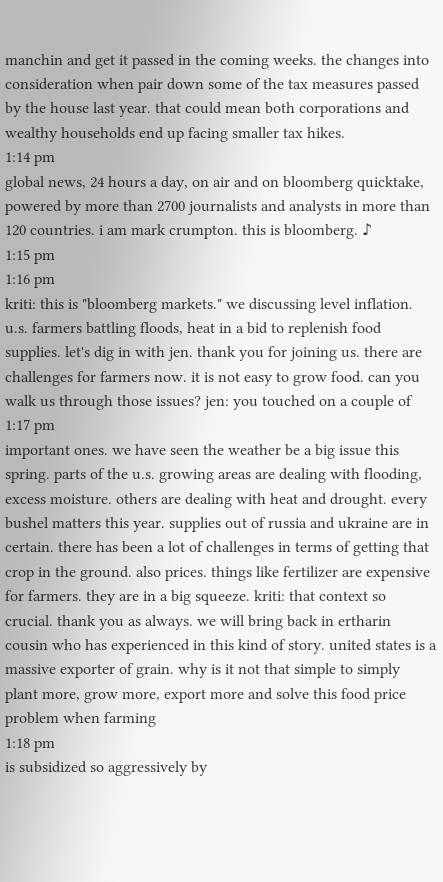manchin and get it passed in the coming weeks. the changes into consideration when pair down some of the tax measures passed by the house last year. that could mean both corporations and wealthy households end up facing smaller tax hikes.
1:14 pm
global news, 24 hours a day, on air and on bloomberg quicktake, powered by more than 2700 journalists and analysts in more than 120 countries. i am mark crumpton. this is bloomberg. ♪
1:15 pm
1:16 pm
kriti: this is "bloomberg markets." we discussing level inflation. u.s. farmers battling floods, heat in a bid to replenish food supplies. let's dig in with jen. thank you for joining us. there are challenges for farmers now. it is not easy to grow food. can you walk us through those issues? jen: you touched on a couple of
1:17 pm
important ones. we have seen the weather be a big issue this spring. parts of the u.s. growing areas are dealing with flooding, excess moisture. others are dealing with heat and drought. every bushel matters this year. supplies out of russia and ukraine are in certain. there has been a lot of challenges in terms of getting that crop in the ground. also prices. things like fertilizer are expensive for farmers. they are in a big squeeze. kriti: that context so crucial. thank you as always. we will bring back in ertharin cousin who has experienced in this kind of story. united states is a massive exporter of grain. why is it not that simple to simply plant more, grow more, export more and solve this food price problem when farming
1:18 pm
is subsidized so aggressively by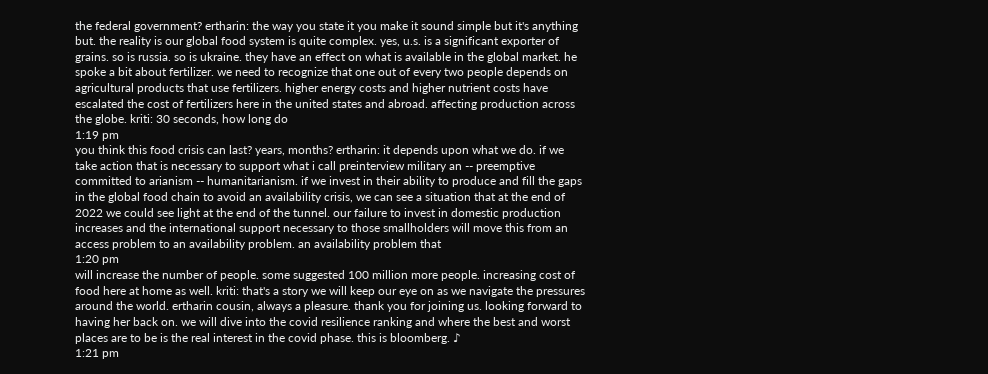the federal government? ertharin: the way you state it you make it sound simple but it's anything but. the reality is our global food system is quite complex. yes, u.s. is a significant exporter of grains. so is russia. so is ukraine. they have an effect on what is available in the global market. he spoke a bit about fertilizer. we need to recognize that one out of every two people depends on agricultural products that use fertilizers. higher energy costs and higher nutrient costs have escalated the cost of fertilizers here in the united states and abroad. affecting production across the globe. kriti: 30 seconds, how long do
1:19 pm
you think this food crisis can last? years, months? ertharin: it depends upon what we do. if we take action that is necessary to support what i call preinterview military an -- preemptive committed to arianism -- humanitarianism. if we invest in their ability to produce and fill the gaps in the global food chain to avoid an availability crisis, we can see a situation that at the end of 2022 we could see light at the end of the tunnel. our failure to invest in domestic production increases and the international support necessary to those smallholders will move this from an access problem to an availability problem. an availability problem that
1:20 pm
will increase the number of people. some suggested 100 million more people. increasing cost of food here at home as well. kriti: that's a story we will keep our eye on as we navigate the pressures around the world. ertharin cousin, always a pleasure. thank you for joining us. looking forward to having her back on. we will dive into the covid resilience ranking and where the best and worst places are to be is the real interest in the covid phase. this is bloomberg. ♪
1:21 pm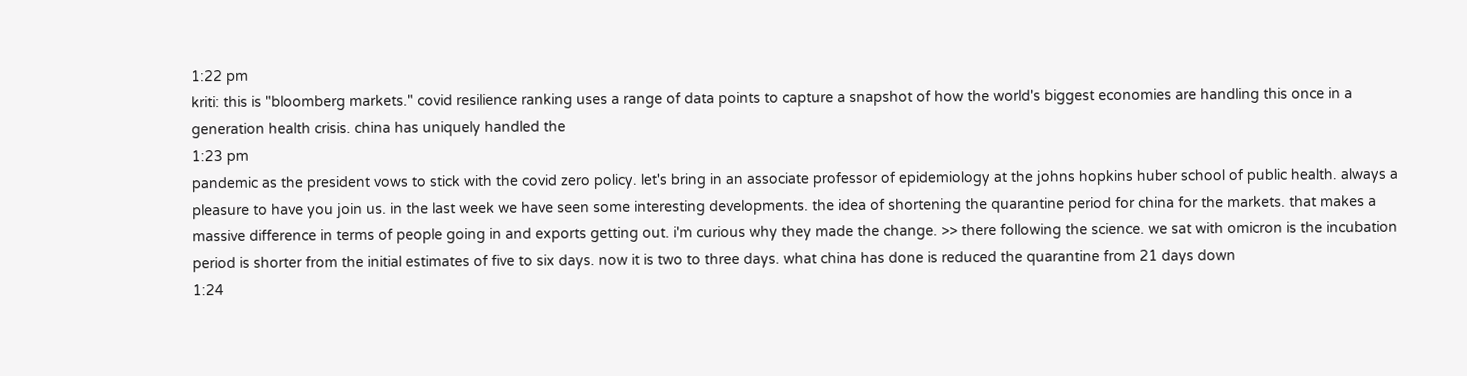1:22 pm
kriti: this is "bloomberg markets." covid resilience ranking uses a range of data points to capture a snapshot of how the world's biggest economies are handling this once in a generation health crisis. china has uniquely handled the
1:23 pm
pandemic as the president vows to stick with the covid zero policy. let's bring in an associate professor of epidemiology at the johns hopkins huber school of public health. always a pleasure to have you join us. in the last week we have seen some interesting developments. the idea of shortening the quarantine period for china for the markets. that makes a massive difference in terms of people going in and exports getting out. i'm curious why they made the change. >> there following the science. we sat with omicron is the incubation period is shorter from the initial estimates of five to six days. now it is two to three days. what china has done is reduced the quarantine from 21 days down
1:24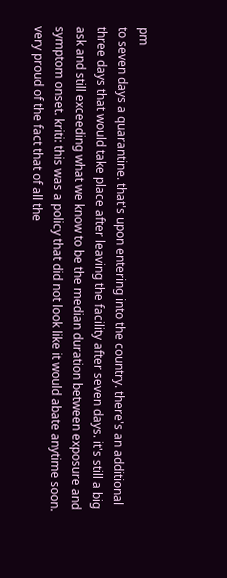pm
to seven days a quarantine. that's upon entering into the country. there's an additional three days that would take place after leaving the facility after seven days. it's still a big ask and still exceeding what we know to be the median duration between exposure and symptom onset. kriti: this was a policy that did not look like it would abate anytime soon. very proud of the fact that of all the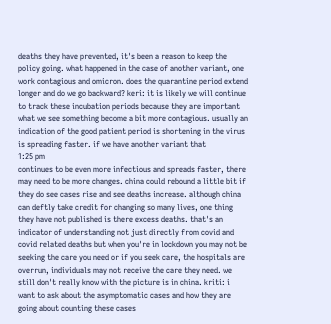deaths they have prevented, it's been a reason to keep the policy going. what happened in the case of another variant, one work contagious and omicron. does the quarantine period extend longer and do we go backward? keri: it is likely we will continue to track these incubation periods because they are important what we see something become a bit more contagious. usually an indication of the good patient period is shortening in the virus is spreading faster. if we have another variant that
1:25 pm
continues to be even more infectious and spreads faster, there may need to be more changes. china could rebound a little bit if they do see cases rise and see deaths increase. although china can deftly take credit for changing so many lives, one thing they have not published is there excess deaths. that's an indicator of understanding not just directly from covid and covid related deaths but when you're in lockdown you may not be seeking the care you need or if you seek care, the hospitals are overrun, individuals may not receive the care they need. we still don't really know with the picture is in china. kriti: i want to ask about the asymptomatic cases and how they are going about counting these cases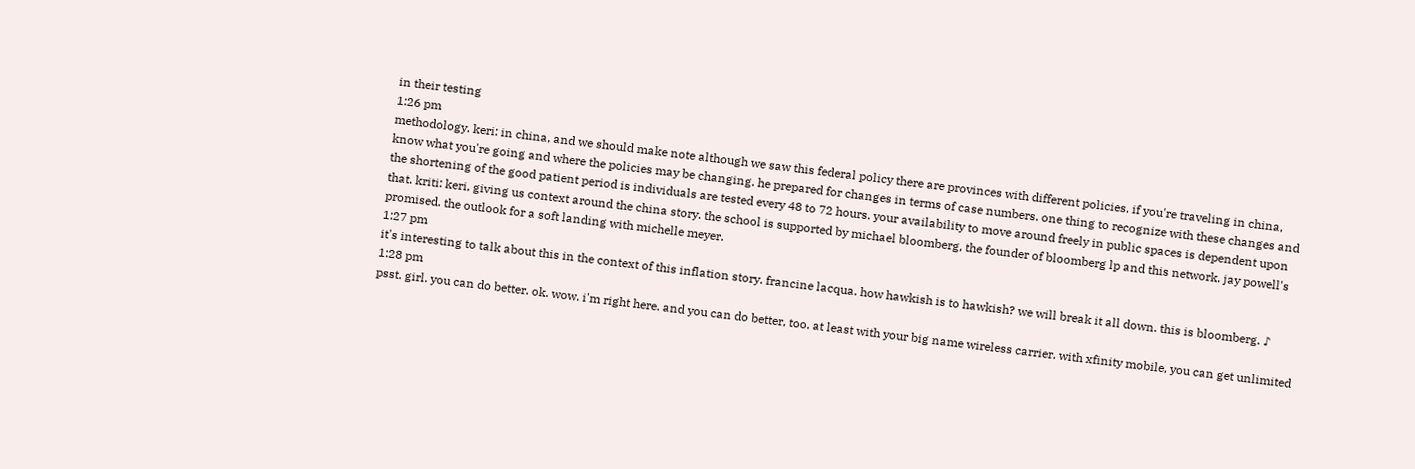in their testing
1:26 pm
methodology. keri: in china, and we should make note although we saw this federal policy there are provinces with different policies. if you're traveling in china, know what you're going and where the policies may be changing. he prepared for changes in terms of case numbers. one thing to recognize with these changes and the shortening of the good patient period is individuals are tested every 48 to 72 hours. your availability to move around freely in public spaces is dependent upon that. kriti: keri, giving us context around the china story. the school is supported by michael bloomberg, the founder of bloomberg lp and this network. jay powell's promised. the outlook for a soft landing with michelle meyer.
1:27 pm
it's interesting to talk about this in the context of this inflation story. francine lacqua. how hawkish is to hawkish? we will break it all down. this is bloomberg. ♪
1:28 pm
psst. girl. you can do better. ok. wow. i'm right here. and you can do better, too. at least with your big name wireless carrier. with xfinity mobile, you can get unlimited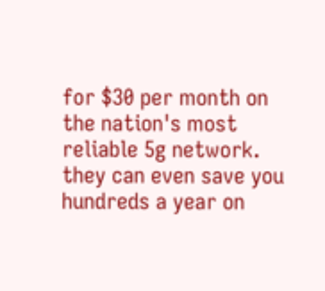for $30 per month on the nation's most reliable 5g network. they can even save you hundreds a year on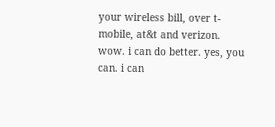your wireless bill, over t-mobile, at&t and verizon. wow. i can do better. yes, you can. i can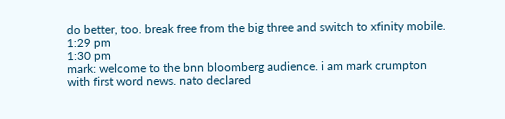do better, too. break free from the big three and switch to xfinity mobile.
1:29 pm
1:30 pm
mark: welcome to the bnn bloomberg audience. i am mark crumpton with first word news. nato declared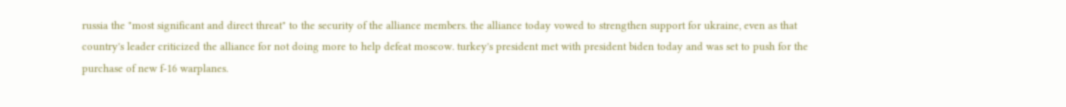russia the "most significant and direct threat" to the security of the alliance members. the alliance today vowed to strengthen support for ukraine, even as that country's leader criticized the alliance for not doing more to help defeat moscow. turkey's president met with president biden today and was set to push for the purchase of new f-16 warplanes.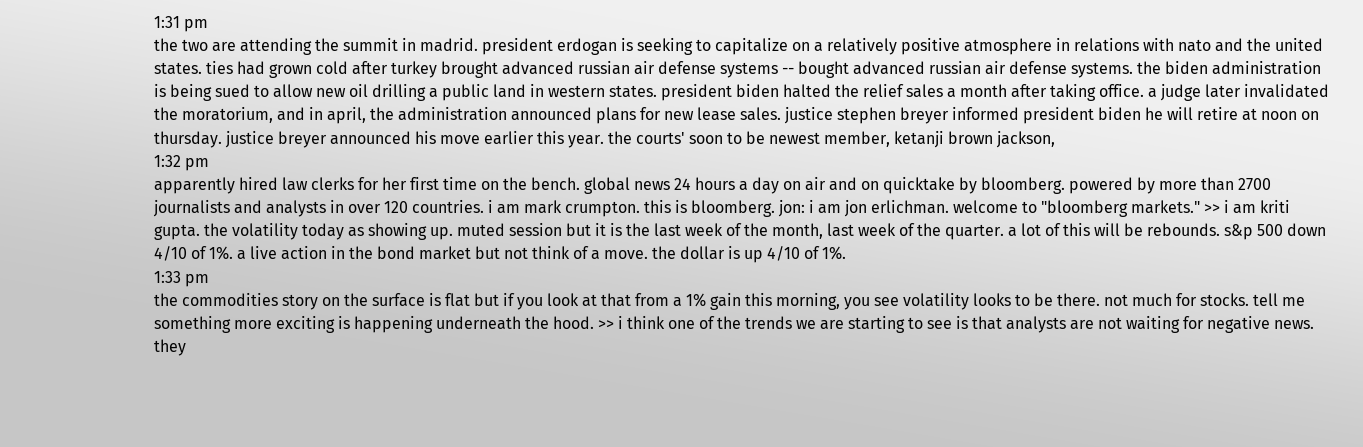1:31 pm
the two are attending the summit in madrid. president erdogan is seeking to capitalize on a relatively positive atmosphere in relations with nato and the united states. ties had grown cold after turkey brought advanced russian air defense systems -- bought advanced russian air defense systems. the biden administration is being sued to allow new oil drilling a public land in western states. president biden halted the relief sales a month after taking office. a judge later invalidated the moratorium, and in april, the administration announced plans for new lease sales. justice stephen breyer informed president biden he will retire at noon on thursday. justice breyer announced his move earlier this year. the courts' soon to be newest member, ketanji brown jackson,
1:32 pm
apparently hired law clerks for her first time on the bench. global news 24 hours a day on air and on quicktake by bloomberg. powered by more than 2700 journalists and analysts in over 120 countries. i am mark crumpton. this is bloomberg. jon: i am jon erlichman. welcome to "bloomberg markets." >> i am kriti gupta. the volatility today as showing up. muted session but it is the last week of the month, last week of the quarter. a lot of this will be rebounds. s&p 500 down 4/10 of 1%. a live action in the bond market but not think of a move. the dollar is up 4/10 of 1%.
1:33 pm
the commodities story on the surface is flat but if you look at that from a 1% gain this morning, you see volatility looks to be there. not much for stocks. tell me something more exciting is happening underneath the hood. >> i think one of the trends we are starting to see is that analysts are not waiting for negative news. they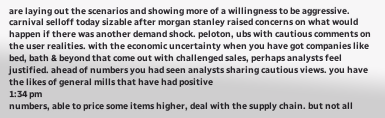are laying out the scenarios and showing more of a willingness to be aggressive. carnival selloff today sizable after morgan stanley raised concerns on what would happen if there was another demand shock. peloton, ubs with cautious comments on the user realities. with the economic uncertainty when you have got companies like bed, bath & beyond that come out with challenged sales, perhaps analysts feel justified. ahead of numbers you had seen analysts sharing cautious views. you have the likes of general mills that have had positive
1:34 pm
numbers, able to price some items higher, deal with the supply chain. but not all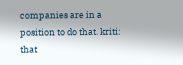companies are in a position to do that. kriti: that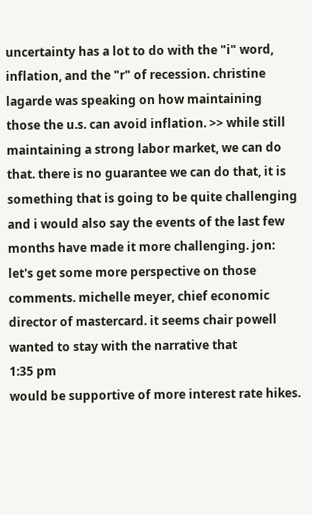uncertainty has a lot to do with the "i" word, inflation, and the "r" of recession. christine lagarde was speaking on how maintaining those the u.s. can avoid inflation. >> while still maintaining a strong labor market, we can do that. there is no guarantee we can do that, it is something that is going to be quite challenging and i would also say the events of the last few months have made it more challenging. jon: let's get some more perspective on those comments. michelle meyer, chief economic director of mastercard. it seems chair powell wanted to stay with the narrative that
1:35 pm
would be supportive of more interest rate hikes.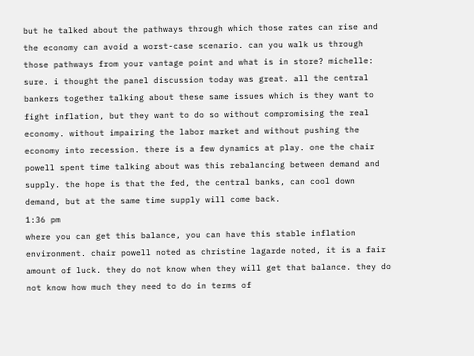but he talked about the pathways through which those rates can rise and the economy can avoid a worst-case scenario. can you walk us through those pathways from your vantage point and what is in store? michelle: sure. i thought the panel discussion today was great. all the central bankers together talking about these same issues which is they want to fight inflation, but they want to do so without compromising the real economy. without impairing the labor market and without pushing the economy into recession. there is a few dynamics at play. one the chair powell spent time talking about was this rebalancing between demand and supply. the hope is that the fed, the central banks, can cool down demand, but at the same time supply will come back.
1:36 pm
where you can get this balance, you can have this stable inflation environment. chair powell noted as christine lagarde noted, it is a fair amount of luck. they do not know when they will get that balance. they do not know how much they need to do in terms of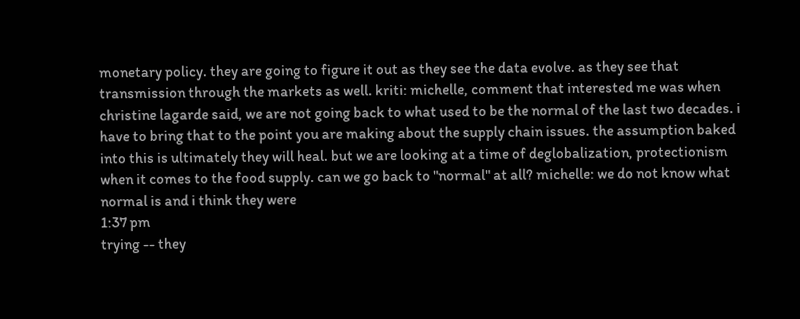monetary policy. they are going to figure it out as they see the data evolve. as they see that transmission through the markets as well. kriti: michelle, comment that interested me was when christine lagarde said, we are not going back to what used to be the normal of the last two decades. i have to bring that to the point you are making about the supply chain issues. the assumption baked into this is ultimately they will heal. but we are looking at a time of deglobalization, protectionism when it comes to the food supply. can we go back to "normal" at all? michelle: we do not know what normal is and i think they were
1:37 pm
trying -- they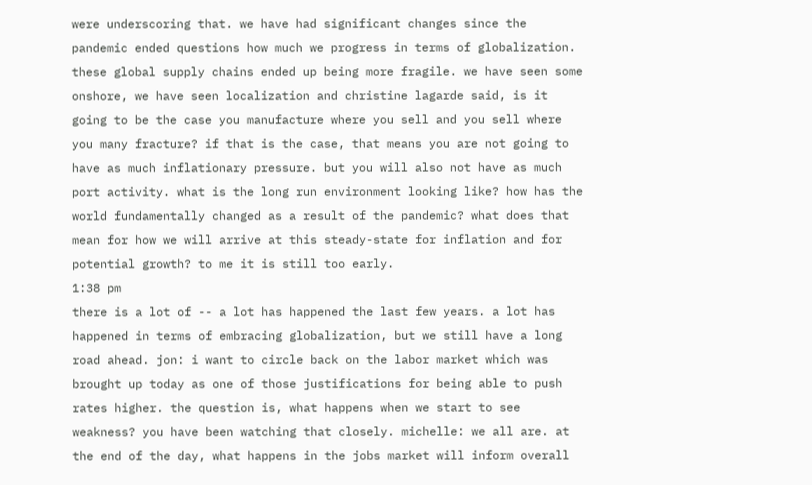were underscoring that. we have had significant changes since the pandemic ended questions how much we progress in terms of globalization. these global supply chains ended up being more fragile. we have seen some onshore, we have seen localization and christine lagarde said, is it going to be the case you manufacture where you sell and you sell where you many fracture? if that is the case, that means you are not going to have as much inflationary pressure. but you will also not have as much port activity. what is the long run environment looking like? how has the world fundamentally changed as a result of the pandemic? what does that mean for how we will arrive at this steady-state for inflation and for potential growth? to me it is still too early.
1:38 pm
there is a lot of -- a lot has happened the last few years. a lot has happened in terms of embracing globalization, but we still have a long road ahead. jon: i want to circle back on the labor market which was brought up today as one of those justifications for being able to push rates higher. the question is, what happens when we start to see weakness? you have been watching that closely. michelle: we all are. at the end of the day, what happens in the jobs market will inform overall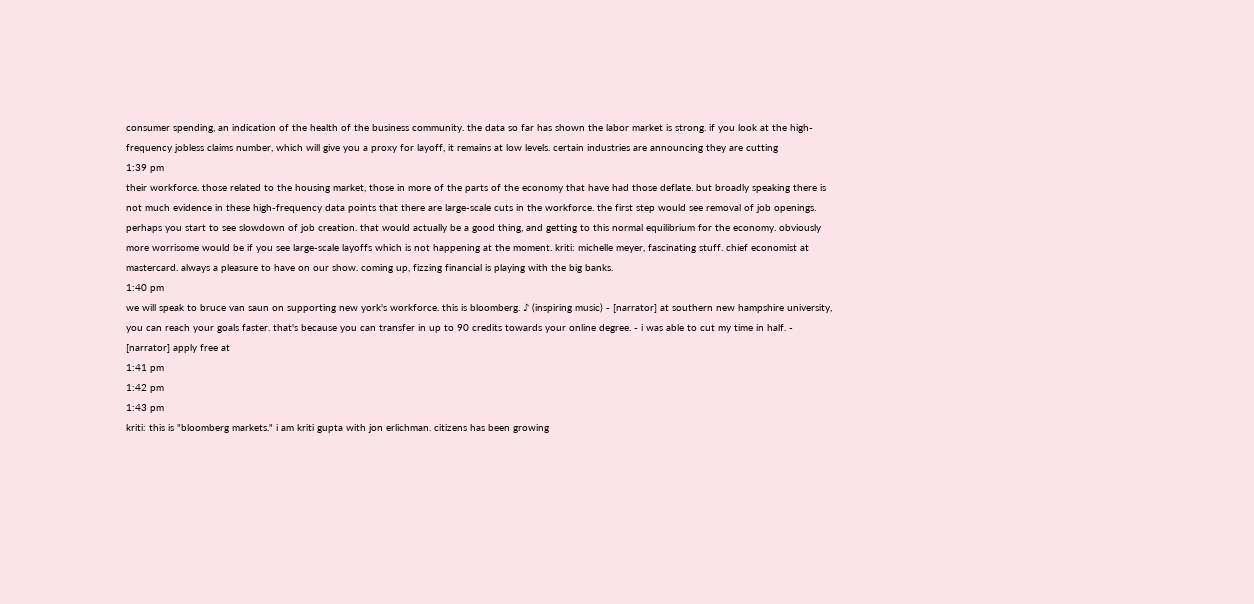consumer spending, an indication of the health of the business community. the data so far has shown the labor market is strong. if you look at the high-frequency jobless claims number, which will give you a proxy for layoff, it remains at low levels. certain industries are announcing they are cutting
1:39 pm
their workforce. those related to the housing market, those in more of the parts of the economy that have had those deflate. but broadly speaking there is not much evidence in these high-frequency data points that there are large-scale cuts in the workforce. the first step would see removal of job openings. perhaps you start to see slowdown of job creation. that would actually be a good thing, and getting to this normal equilibrium for the economy. obviously more worrisome would be if you see large-scale layoffs which is not happening at the moment. kriti: michelle meyer, fascinating stuff. chief economist at mastercard. always a pleasure to have on our show. coming up, fizzing financial is playing with the big banks.
1:40 pm
we will speak to bruce van saun on supporting new york's workforce. this is bloomberg. ♪ (inspiring music) - [narrator] at southern new hampshire university, you can reach your goals faster. that's because you can transfer in up to 90 credits towards your online degree. - i was able to cut my time in half. - [narrator] apply free at
1:41 pm
1:42 pm
1:43 pm
kriti: this is "bloomberg markets." i am kriti gupta with jon erlichman. citizens has been growing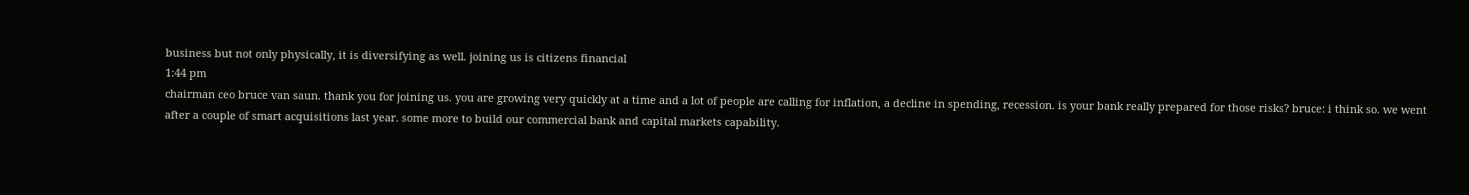business but not only physically, it is diversifying as well. joining us is citizens financial
1:44 pm
chairman ceo bruce van saun. thank you for joining us. you are growing very quickly at a time and a lot of people are calling for inflation, a decline in spending, recession. is your bank really prepared for those risks? bruce: i think so. we went after a couple of smart acquisitions last year. some more to build our commercial bank and capital markets capability.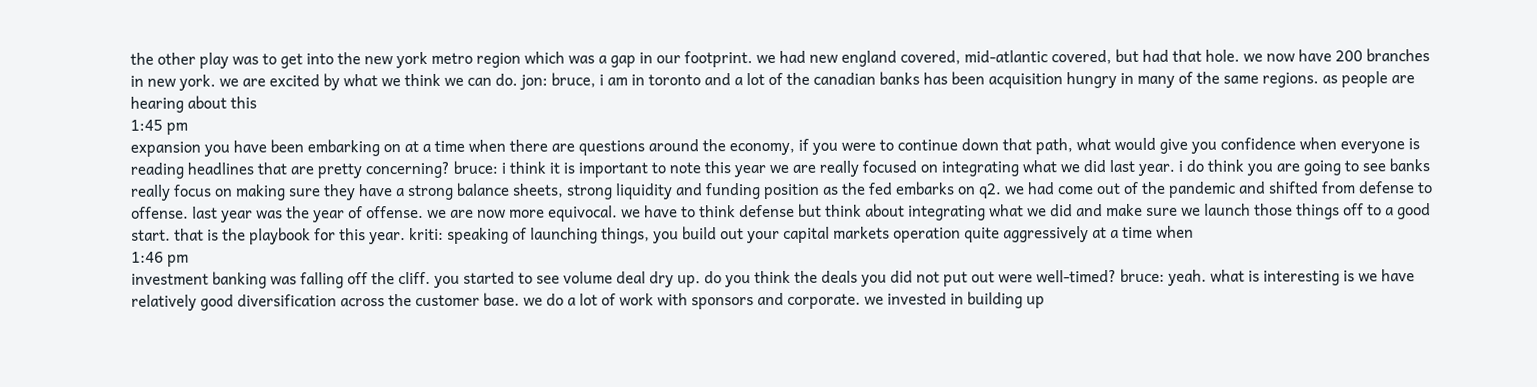the other play was to get into the new york metro region which was a gap in our footprint. we had new england covered, mid-atlantic covered, but had that hole. we now have 200 branches in new york. we are excited by what we think we can do. jon: bruce, i am in toronto and a lot of the canadian banks has been acquisition hungry in many of the same regions. as people are hearing about this
1:45 pm
expansion you have been embarking on at a time when there are questions around the economy, if you were to continue down that path, what would give you confidence when everyone is reading headlines that are pretty concerning? bruce: i think it is important to note this year we are really focused on integrating what we did last year. i do think you are going to see banks really focus on making sure they have a strong balance sheets, strong liquidity and funding position as the fed embarks on q2. we had come out of the pandemic and shifted from defense to offense. last year was the year of offense. we are now more equivocal. we have to think defense but think about integrating what we did and make sure we launch those things off to a good start. that is the playbook for this year. kriti: speaking of launching things, you build out your capital markets operation quite aggressively at a time when
1:46 pm
investment banking was falling off the cliff. you started to see volume deal dry up. do you think the deals you did not put out were well-timed? bruce: yeah. what is interesting is we have relatively good diversification across the customer base. we do a lot of work with sponsors and corporate. we invested in building up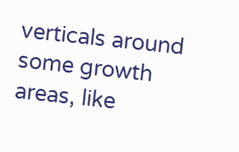verticals around some growth areas, like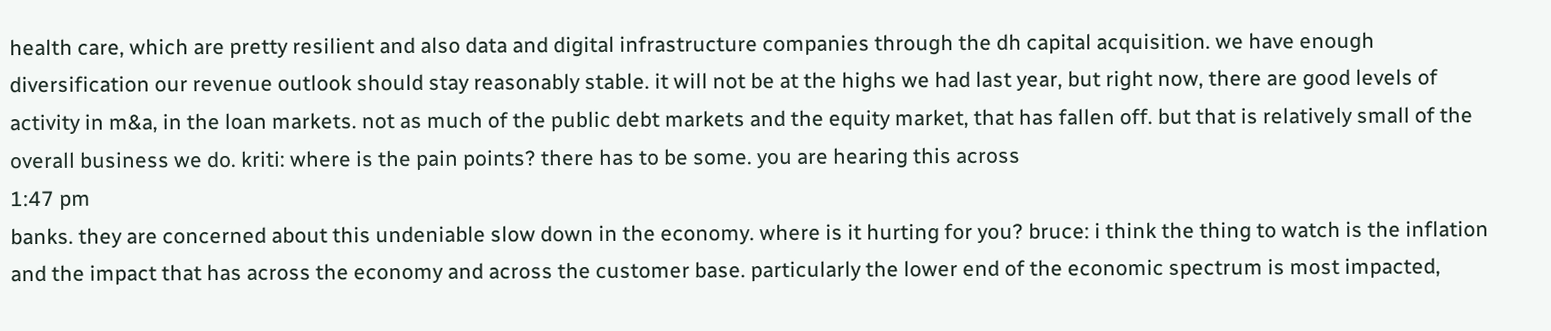health care, which are pretty resilient and also data and digital infrastructure companies through the dh capital acquisition. we have enough diversification our revenue outlook should stay reasonably stable. it will not be at the highs we had last year, but right now, there are good levels of activity in m&a, in the loan markets. not as much of the public debt markets and the equity market, that has fallen off. but that is relatively small of the overall business we do. kriti: where is the pain points? there has to be some. you are hearing this across
1:47 pm
banks. they are concerned about this undeniable slow down in the economy. where is it hurting for you? bruce: i think the thing to watch is the inflation and the impact that has across the economy and across the customer base. particularly the lower end of the economic spectrum is most impacted,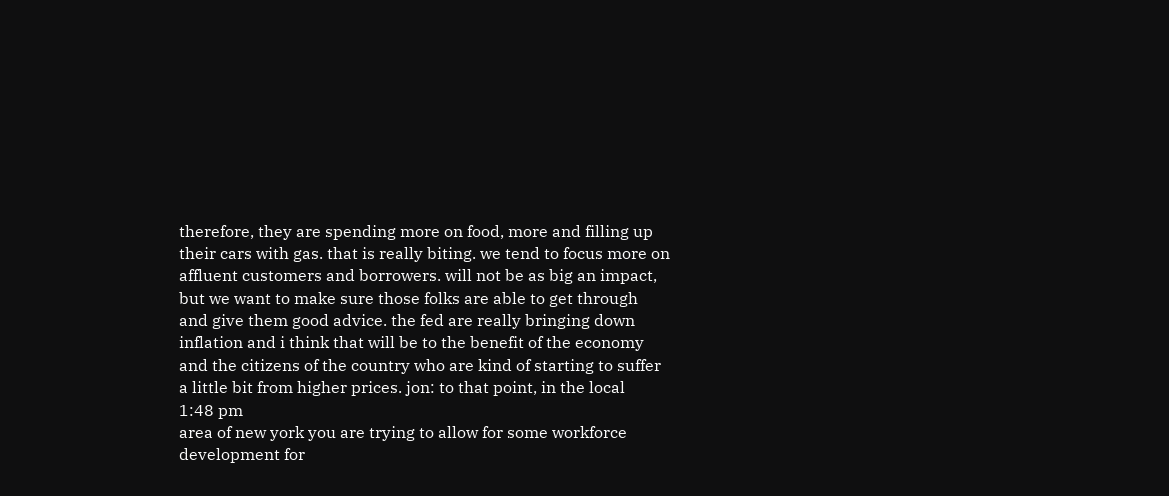therefore, they are spending more on food, more and filling up their cars with gas. that is really biting. we tend to focus more on affluent customers and borrowers. will not be as big an impact, but we want to make sure those folks are able to get through and give them good advice. the fed are really bringing down inflation and i think that will be to the benefit of the economy and the citizens of the country who are kind of starting to suffer a little bit from higher prices. jon: to that point, in the local
1:48 pm
area of new york you are trying to allow for some workforce development for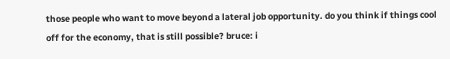those people who want to move beyond a lateral job opportunity. do you think if things cool off for the economy, that is still possible? bruce: i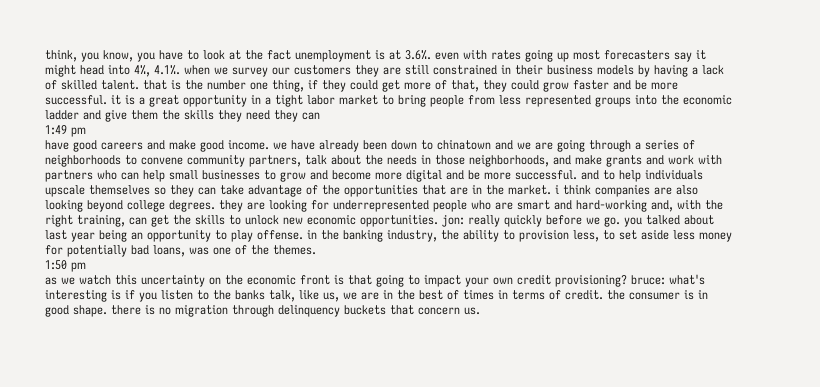think, you know, you have to look at the fact unemployment is at 3.6%. even with rates going up most forecasters say it might head into 4%, 4.1%. when we survey our customers they are still constrained in their business models by having a lack of skilled talent. that is the number one thing, if they could get more of that, they could grow faster and be more successful. it is a great opportunity in a tight labor market to bring people from less represented groups into the economic ladder and give them the skills they need they can
1:49 pm
have good careers and make good income. we have already been down to chinatown and we are going through a series of neighborhoods to convene community partners, talk about the needs in those neighborhoods, and make grants and work with partners who can help small businesses to grow and become more digital and be more successful. and to help individuals upscale themselves so they can take advantage of the opportunities that are in the market. i think companies are also looking beyond college degrees. they are looking for underrepresented people who are smart and hard-working and, with the right training, can get the skills to unlock new economic opportunities. jon: really quickly before we go. you talked about last year being an opportunity to play offense. in the banking industry, the ability to provision less, to set aside less money for potentially bad loans, was one of the themes.
1:50 pm
as we watch this uncertainty on the economic front is that going to impact your own credit provisioning? bruce: what's interesting is if you listen to the banks talk, like us, we are in the best of times in terms of credit. the consumer is in good shape. there is no migration through delinquency buckets that concern us.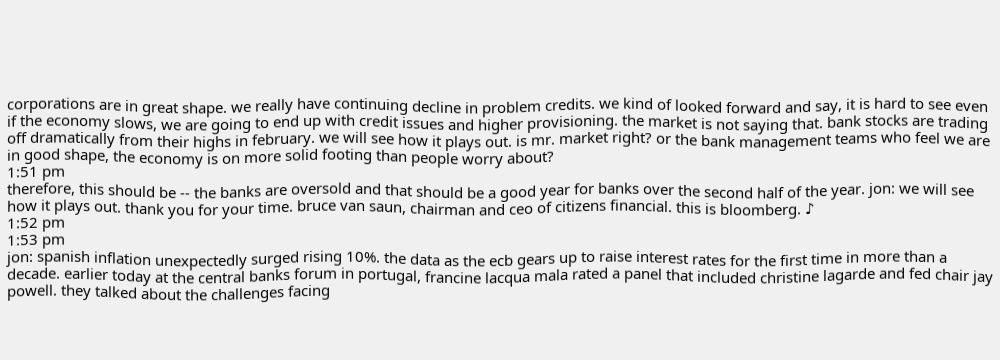corporations are in great shape. we really have continuing decline in problem credits. we kind of looked forward and say, it is hard to see even if the economy slows, we are going to end up with credit issues and higher provisioning. the market is not saying that. bank stocks are trading off dramatically from their highs in february. we will see how it plays out. is mr. market right? or the bank management teams who feel we are in good shape, the economy is on more solid footing than people worry about?
1:51 pm
therefore, this should be -- the banks are oversold and that should be a good year for banks over the second half of the year. jon: we will see how it plays out. thank you for your time. bruce van saun, chairman and ceo of citizens financial. this is bloomberg. ♪
1:52 pm
1:53 pm
jon: spanish inflation unexpectedly surged rising 10%. the data as the ecb gears up to raise interest rates for the first time in more than a decade. earlier today at the central banks forum in portugal, francine lacqua mala rated a panel that included christine lagarde and fed chair jay powell. they talked about the challenges facing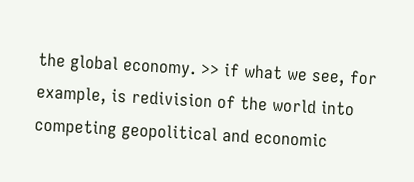the global economy. >> if what we see, for example, is redivision of the world into competing geopolitical and economic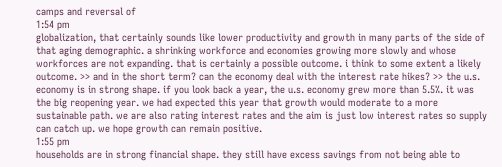camps and reversal of
1:54 pm
globalization, that certainly sounds like lower productivity and growth in many parts of the side of that aging demographic. a shrinking workforce and economies growing more slowly and whose workforces are not expanding. that is certainly a possible outcome. i think to some extent a likely outcome. >> and in the short term? can the economy deal with the interest rate hikes? >> the u.s. economy is in strong shape. if you look back a year, the u.s. economy grew more than 5.5%. it was the big reopening year. we had expected this year that growth would moderate to a more sustainable path. we are also rating interest rates and the aim is just low interest rates so supply can catch up. we hope growth can remain positive.
1:55 pm
households are in strong financial shape. they still have excess savings from not being able to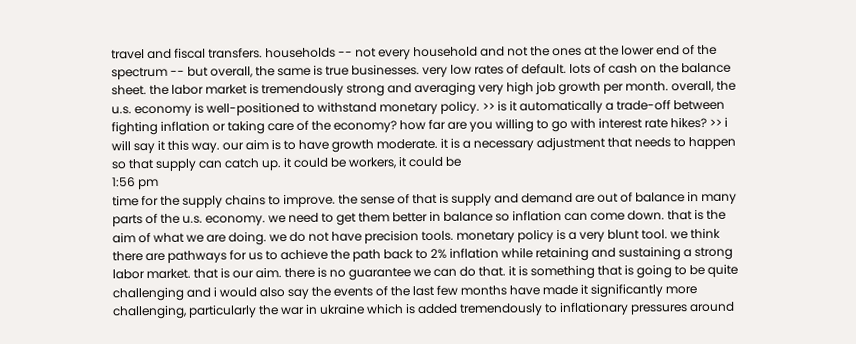travel and fiscal transfers. households -- not every household and not the ones at the lower end of the spectrum -- but overall, the same is true businesses. very low rates of default. lots of cash on the balance sheet. the labor market is tremendously strong and averaging very high job growth per month. overall, the u.s. economy is well-positioned to withstand monetary policy. >> is it automatically a trade-off between fighting inflation or taking care of the economy? how far are you willing to go with interest rate hikes? >> i will say it this way. our aim is to have growth moderate. it is a necessary adjustment that needs to happen so that supply can catch up. it could be workers, it could be
1:56 pm
time for the supply chains to improve. the sense of that is supply and demand are out of balance in many parts of the u.s. economy. we need to get them better in balance so inflation can come down. that is the aim of what we are doing. we do not have precision tools. monetary policy is a very blunt tool. we think there are pathways for us to achieve the path back to 2% inflation while retaining and sustaining a strong labor market. that is our aim. there is no guarantee we can do that. it is something that is going to be quite challenging and i would also say the events of the last few months have made it significantly more challenging, particularly the war in ukraine which is added tremendously to inflationary pressures around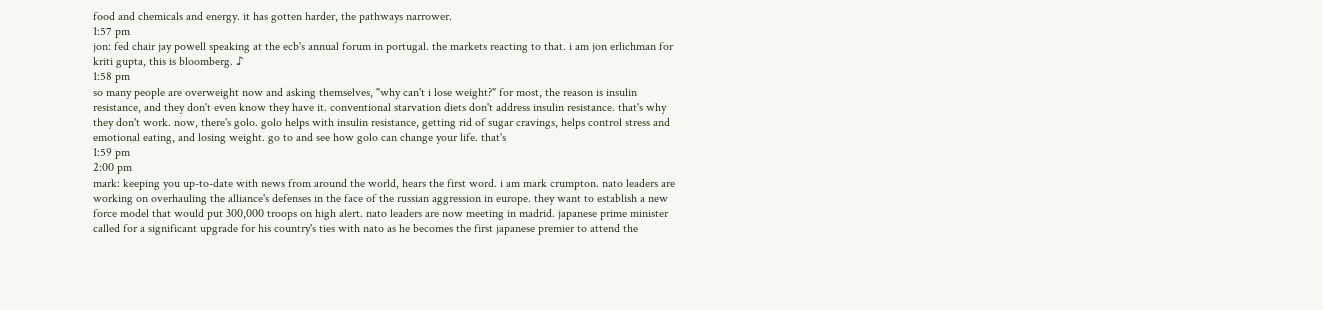food and chemicals and energy. it has gotten harder, the pathways narrower.
1:57 pm
jon: fed chair jay powell speaking at the ecb's annual forum in portugal. the markets reacting to that. i am jon erlichman for kriti gupta, this is bloomberg. ♪
1:58 pm
so many people are overweight now and asking themselves, "why can't i lose weight?" for most, the reason is insulin resistance, and they don't even know they have it. conventional starvation diets don't address insulin resistance. that's why they don't work. now, there's golo. golo helps with insulin resistance, getting rid of sugar cravings, helps control stress and emotional eating, and losing weight. go to and see how golo can change your life. that's
1:59 pm
2:00 pm
mark: keeping you up-to-date with news from around the world, hears the first word. i am mark crumpton. nato leaders are working on overhauling the alliance's defenses in the face of the russian aggression in europe. they want to establish a new force model that would put 300,000 troops on high alert. nato leaders are now meeting in madrid. japanese prime minister called for a significant upgrade for his country's ties with nato as he becomes the first japanese premier to attend the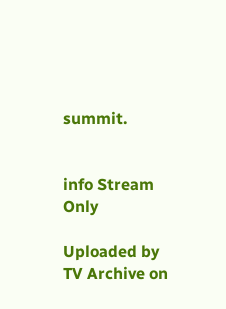summit.


info Stream Only

Uploaded by TV Archive on